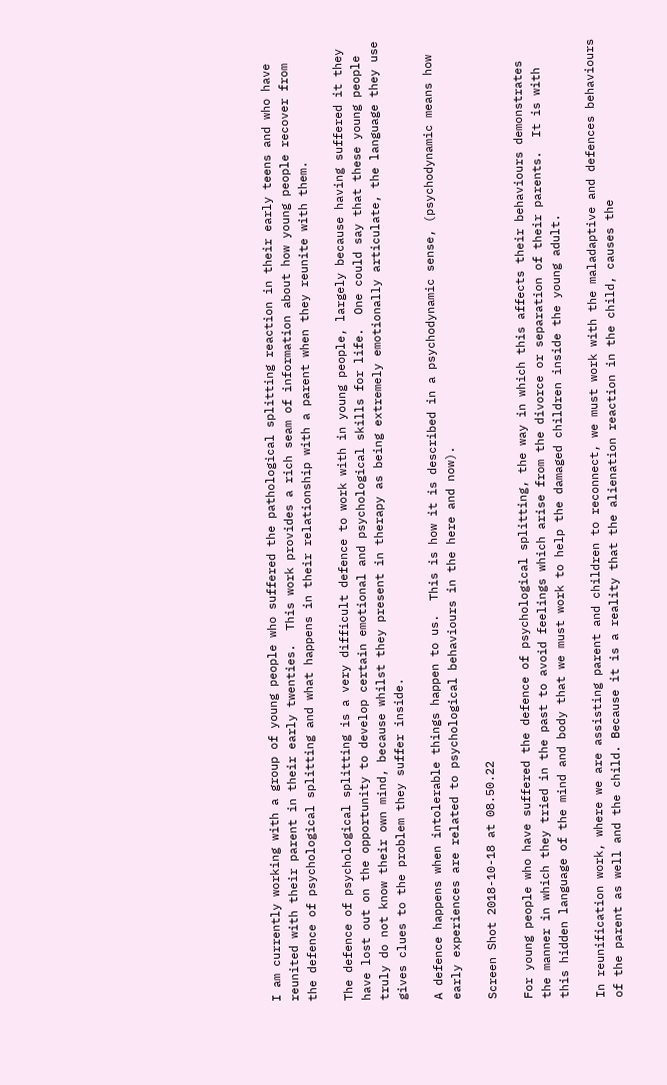I am currently working with a group of young people who suffered the pathological splitting reaction in their early teens and who have reunited with their parent in their early twenties.  This work provides a rich seam of information about how young people recover from the defence of psychological splitting and what happens in their relationship with a parent when they reunite with them.

The defence of psychological splitting is a very difficult defence to work with in young people, largely because having suffered it they have lost out on the opportunity to develop certain emotional and psychological skills for life.  One could say that these young people truly do not know their own mind, because whilst they present in therapy as being extremely emotionally articulate, the language they use gives clues to the problem they suffer inside.

A defence happens when intolerable things happen to us.  This is how it is described in a psychodynamic sense, (psychodynamic means how early experiences are related to psychological behaviours in the here and now).

Screen Shot 2018-10-18 at 08.50.22

For young people who have suffered the defence of psychological splitting, the way in which this affects their behaviours demonstrates the manner in which they tried in the past to avoid feelings which arise from the divorce or separation of their parents.  It is with this hidden language of the mind and body that we must work to help the damaged children inside the young adult.

In reunification work, where we are assisting parent and children to reconnect, we must work with the maladaptive and defences behaviours of the parent as well and the child. Because it is a reality that the alienation reaction in the child, causes the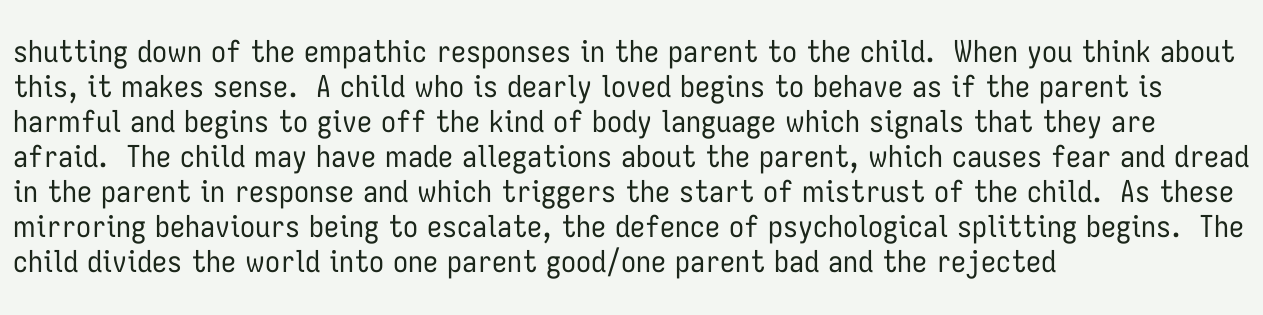shutting down of the empathic responses in the parent to the child.  When you think about this, it makes sense.  A child who is dearly loved begins to behave as if the parent is harmful and begins to give off the kind of body language which signals that they are afraid.  The child may have made allegations about the parent, which causes fear and dread in the parent in response and which triggers the start of mistrust of the child.  As these mirroring behaviours being to escalate, the defence of psychological splitting begins.  The child divides the world into one parent good/one parent bad and the rejected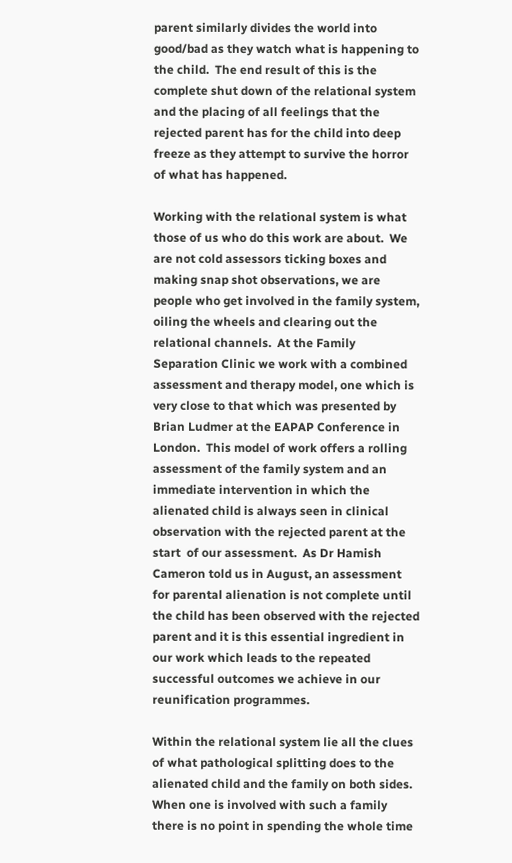parent similarly divides the world into good/bad as they watch what is happening to the child.  The end result of this is the complete shut down of the relational system and the placing of all feelings that the rejected parent has for the child into deep freeze as they attempt to survive the horror of what has happened.

Working with the relational system is what those of us who do this work are about.  We are not cold assessors ticking boxes and making snap shot observations, we are people who get involved in the family system, oiling the wheels and clearing out the relational channels.  At the Family Separation Clinic we work with a combined assessment and therapy model, one which is very close to that which was presented by Brian Ludmer at the EAPAP Conference in London.  This model of work offers a rolling assessment of the family system and an immediate intervention in which the alienated child is always seen in clinical observation with the rejected parent at the start  of our assessment.  As Dr Hamish Cameron told us in August, an assessment for parental alienation is not complete until the child has been observed with the rejected parent and it is this essential ingredient in our work which leads to the repeated successful outcomes we achieve in our reunification programmes.

Within the relational system lie all the clues of what pathological splitting does to the alienated child and the family on both sides.  When one is involved with such a family there is no point in spending the whole time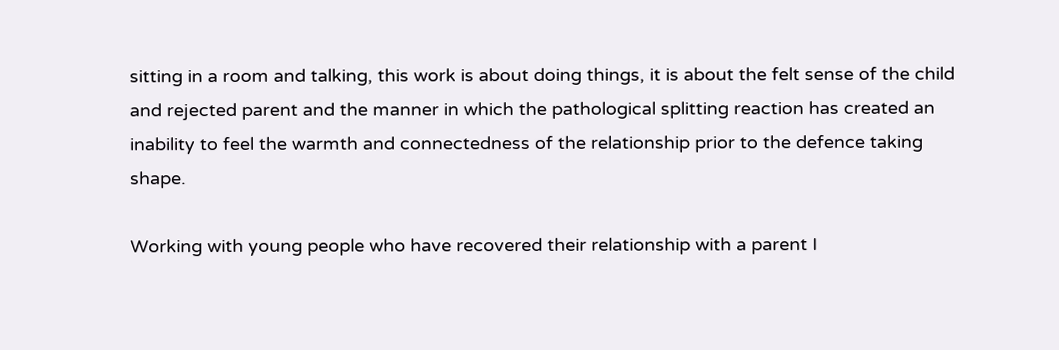sitting in a room and talking, this work is about doing things, it is about the felt sense of the child and rejected parent and the manner in which the pathological splitting reaction has created an inability to feel the warmth and connectedness of the relationship prior to the defence taking shape.

Working with young people who have recovered their relationship with a parent I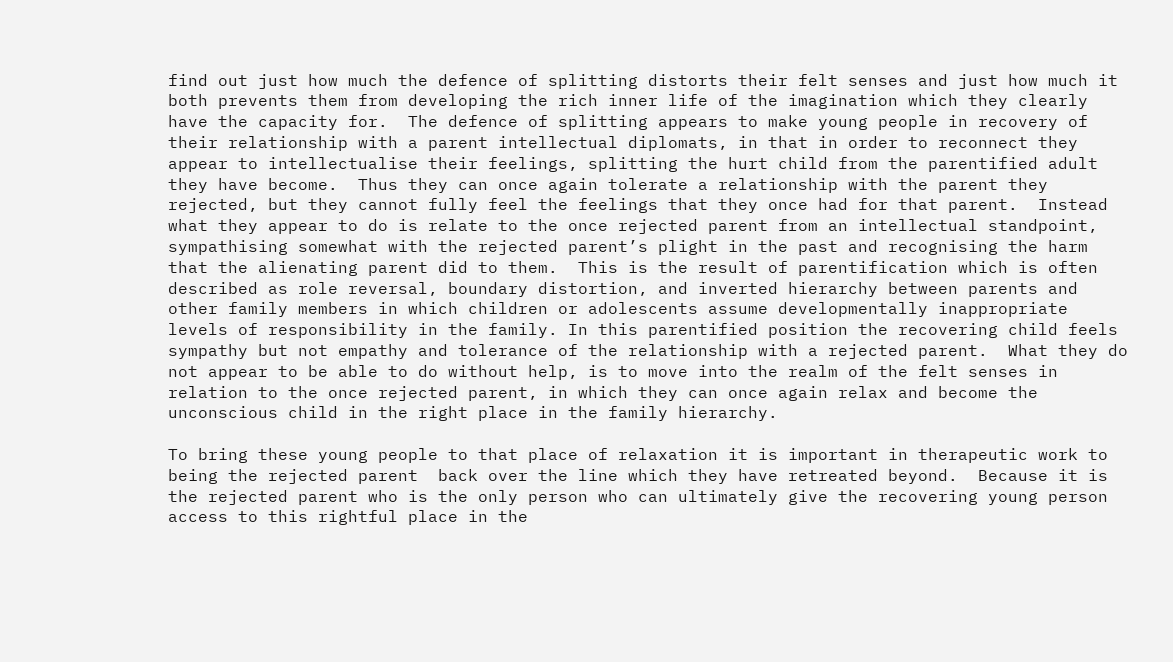find out just how much the defence of splitting distorts their felt senses and just how much it both prevents them from developing the rich inner life of the imagination which they clearly have the capacity for.  The defence of splitting appears to make young people in recovery of their relationship with a parent intellectual diplomats, in that in order to reconnect they appear to intellectualise their feelings, splitting the hurt child from the parentified adult they have become.  Thus they can once again tolerate a relationship with the parent they rejected, but they cannot fully feel the feelings that they once had for that parent.  Instead what they appear to do is relate to the once rejected parent from an intellectual standpoint, sympathising somewhat with the rejected parent’s plight in the past and recognising the harm that the alienating parent did to them.  This is the result of parentification which is often described as role reversal, boundary distortion, and inverted hierarchy between parents and other family members in which children or adolescents assume developmentally inappropriate levels of responsibility in the family. In this parentified position the recovering child feels sympathy but not empathy and tolerance of the relationship with a rejected parent.  What they do not appear to be able to do without help, is to move into the realm of the felt senses in relation to the once rejected parent, in which they can once again relax and become the unconscious child in the right place in the family hierarchy.

To bring these young people to that place of relaxation it is important in therapeutic work to being the rejected parent  back over the line which they have retreated beyond.  Because it is the rejected parent who is the only person who can ultimately give the recovering young person access to this rightful place in the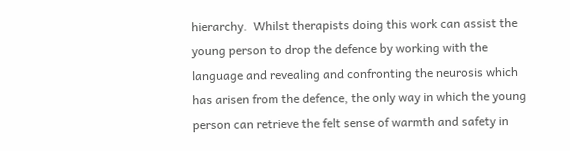hierarchy.  Whilst therapists doing this work can assist the young person to drop the defence by working with the language and revealing and confronting the neurosis which has arisen from the defence, the only way in which the young person can retrieve the felt sense of warmth and safety in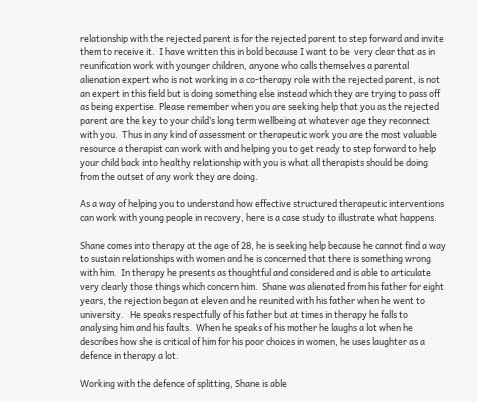relationship with the rejected parent is for the rejected parent to step forward and invite them to receive it.  I have written this in bold because I want to be  very clear that as in reunification work with younger children, anyone who calls themselves a parental alienation expert who is not working in a co-therapy role with the rejected parent, is not an expert in this field but is doing something else instead which they are trying to pass off as being expertise. Please remember when you are seeking help that you as the rejected parent are the key to your child’s long term wellbeing at whatever age they reconnect with you.  Thus in any kind of assessment or therapeutic work you are the most valuable resource a therapist can work with and helping you to get ready to step forward to help your child back into healthy relationship with you is what all therapists should be doing from the outset of any work they are doing.

As a way of helping you to understand how effective structured therapeutic interventions can work with young people in recovery, here is a case study to illustrate what happens.

Shane comes into therapy at the age of 28, he is seeking help because he cannot find a way to sustain relationships with women and he is concerned that there is something wrong with him.  In therapy he presents as thoughtful and considered and is able to articulate very clearly those things which concern him.  Shane was alienated from his father for eight years, the rejection began at eleven and he reunited with his father when he went to university.   He speaks respectfully of his father but at times in therapy he falls to analysing him and his faults.  When he speaks of his mother he laughs a lot when he describes how she is critical of him for his poor choices in women, he uses laughter as a defence in therapy a lot.

Working with the defence of splitting, Shane is able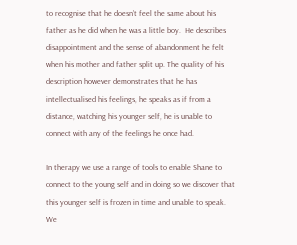to recognise that he doesn’t feel the same about his father as he did when he was a little boy.  He describes disappointment and the sense of abandonment he felt when his mother and father split up. The quality of his description however demonstrates that he has intellectualised his feelings, he speaks as if from a distance, watching his younger self, he is unable to connect with any of the feelings he once had.

In therapy we use a range of tools to enable Shane to connect to the young self and in doing so we discover that this younger self is frozen in time and unable to speak.  We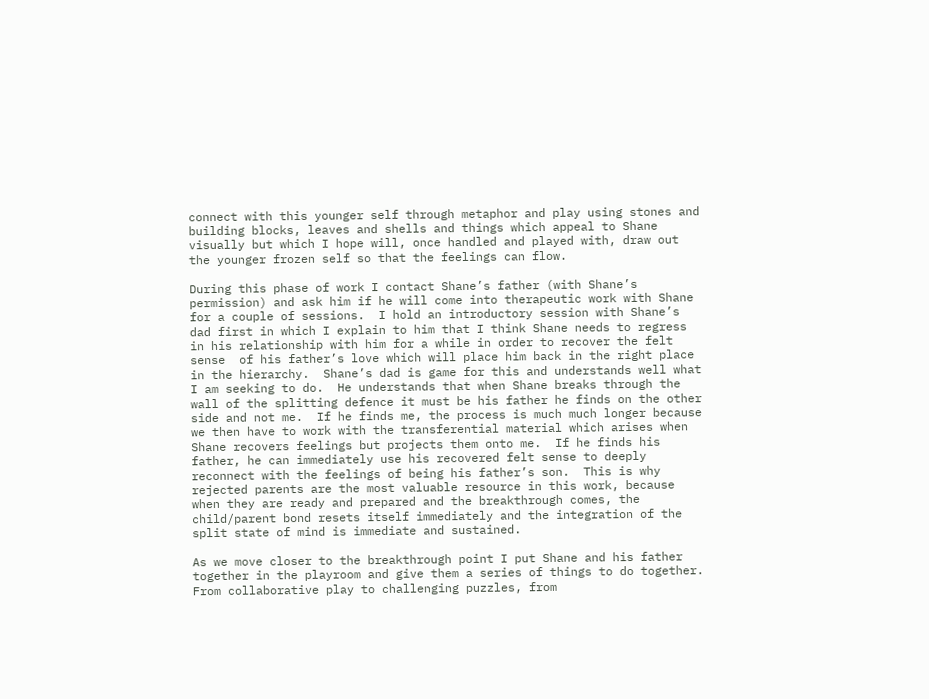connect with this younger self through metaphor and play using stones and building blocks, leaves and shells and things which appeal to Shane visually but which I hope will, once handled and played with, draw out the younger frozen self so that the feelings can flow.

During this phase of work I contact Shane’s father (with Shane’s permission) and ask him if he will come into therapeutic work with Shane for a couple of sessions.  I hold an introductory session with Shane’s dad first in which I explain to him that I think Shane needs to regress in his relationship with him for a while in order to recover the felt sense  of his father’s love which will place him back in the right place in the hierarchy.  Shane’s dad is game for this and understands well what I am seeking to do.  He understands that when Shane breaks through the wall of the splitting defence it must be his father he finds on the other side and not me.  If he finds me, the process is much much longer because we then have to work with the transferential material which arises when Shane recovers feelings but projects them onto me.  If he finds his father, he can immediately use his recovered felt sense to deeply reconnect with the feelings of being his father’s son.  This is why rejected parents are the most valuable resource in this work, because when they are ready and prepared and the breakthrough comes, the child/parent bond resets itself immediately and the integration of the split state of mind is immediate and sustained.

As we move closer to the breakthrough point I put Shane and his father together in the playroom and give them a series of things to do together.  From collaborative play to challenging puzzles, from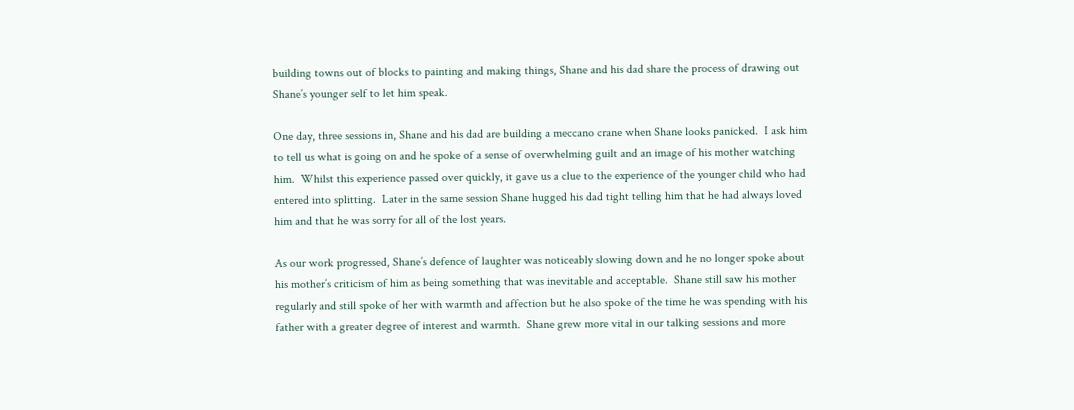building towns out of blocks to painting and making things, Shane and his dad share the process of drawing out Shane’s younger self to let him speak.

One day, three sessions in, Shane and his dad are building a meccano crane when Shane looks panicked.  I ask him to tell us what is going on and he spoke of a sense of overwhelming guilt and an image of his mother watching him.  Whilst this experience passed over quickly, it gave us a clue to the experience of the younger child who had entered into splitting.  Later in the same session Shane hugged his dad tight telling him that he had always loved him and that he was sorry for all of the lost years.

As our work progressed, Shane’s defence of laughter was noticeably slowing down and he no longer spoke about his mother’s criticism of him as being something that was inevitable and acceptable.  Shane still saw his mother regularly and still spoke of her with warmth and affection but he also spoke of the time he was spending with his father with a greater degree of interest and warmth.  Shane grew more vital in our talking sessions and more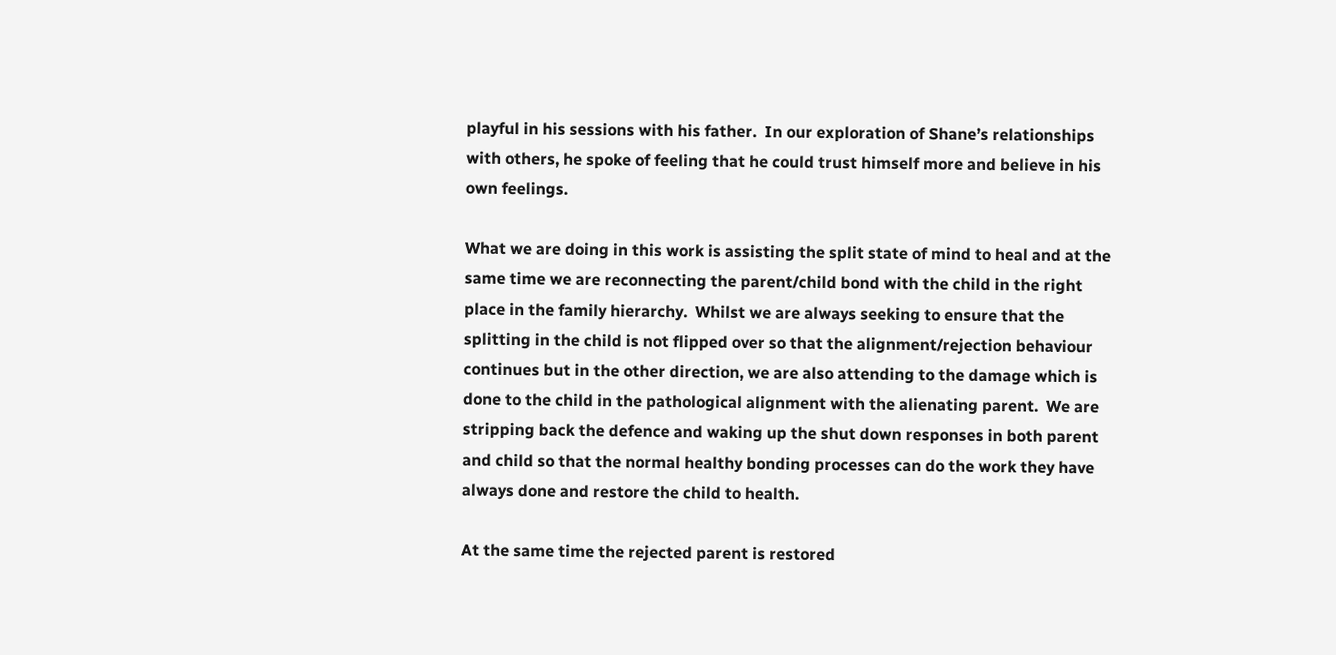playful in his sessions with his father.  In our exploration of Shane’s relationships with others, he spoke of feeling that he could trust himself more and believe in his own feelings.

What we are doing in this work is assisting the split state of mind to heal and at the same time we are reconnecting the parent/child bond with the child in the right place in the family hierarchy.  Whilst we are always seeking to ensure that the splitting in the child is not flipped over so that the alignment/rejection behaviour continues but in the other direction, we are also attending to the damage which is done to the child in the pathological alignment with the alienating parent.  We are stripping back the defence and waking up the shut down responses in both parent and child so that the normal healthy bonding processes can do the work they have always done and restore the child to health.

At the same time the rejected parent is restored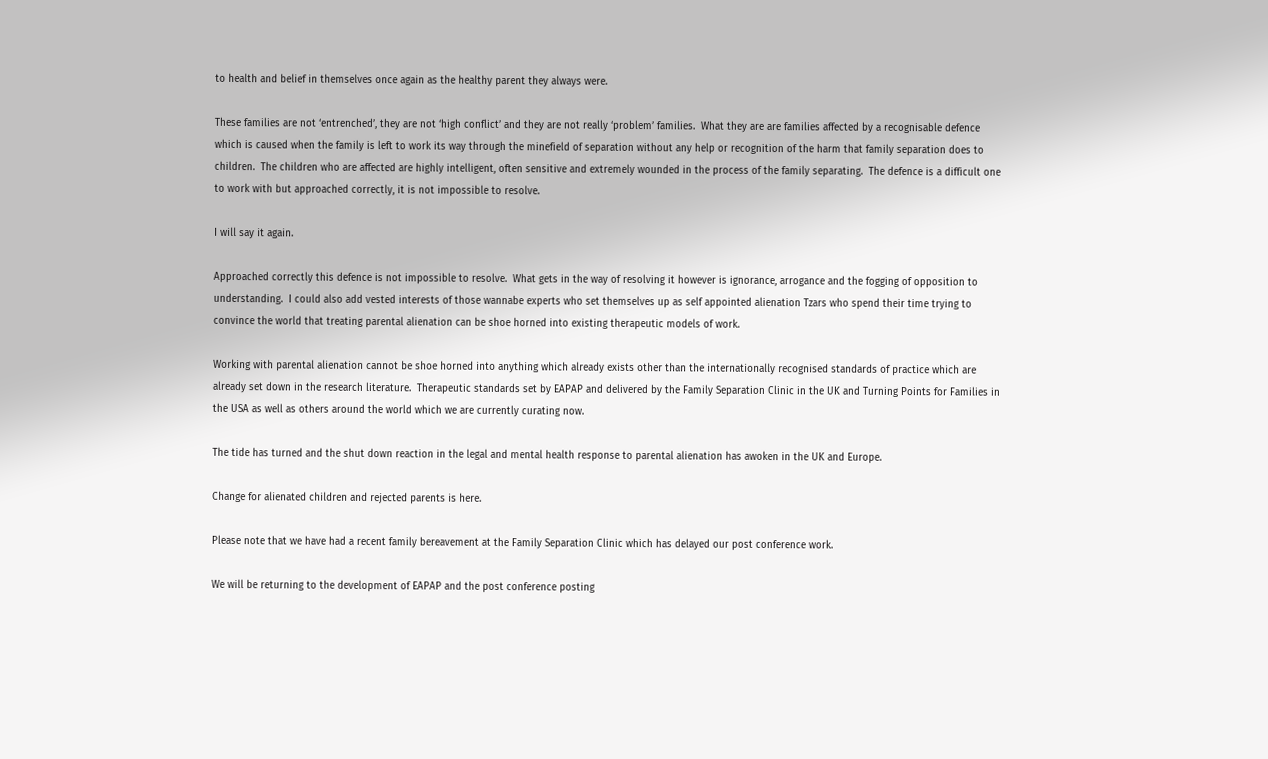to health and belief in themselves once again as the healthy parent they always were.

These families are not ‘entrenched’, they are not ‘high conflict’ and they are not really ‘problem’ families.  What they are are families affected by a recognisable defence which is caused when the family is left to work its way through the minefield of separation without any help or recognition of the harm that family separation does to children.  The children who are affected are highly intelligent, often sensitive and extremely wounded in the process of the family separating.  The defence is a difficult one to work with but approached correctly, it is not impossible to resolve.

I will say it again.

Approached correctly this defence is not impossible to resolve.  What gets in the way of resolving it however is ignorance, arrogance and the fogging of opposition to understanding.  I could also add vested interests of those wannabe experts who set themselves up as self appointed alienation Tzars who spend their time trying to convince the world that treating parental alienation can be shoe horned into existing therapeutic models of work.

Working with parental alienation cannot be shoe horned into anything which already exists other than the internationally recognised standards of practice which are already set down in the research literature.  Therapeutic standards set by EAPAP and delivered by the Family Separation Clinic in the UK and Turning Points for Families in the USA as well as others around the world which we are currently curating now.

The tide has turned and the shut down reaction in the legal and mental health response to parental alienation has awoken in the UK and Europe.

Change for alienated children and rejected parents is here.

Please note that we have had a recent family bereavement at the Family Separation Clinic which has delayed our post conference work.

We will be returning to the development of EAPAP and the post conference posting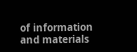of information and materials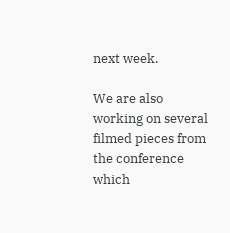next week.

We are also working on several filmed pieces from the conference which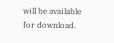will be available for download.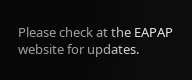Please check at the EAPAP website for updates.